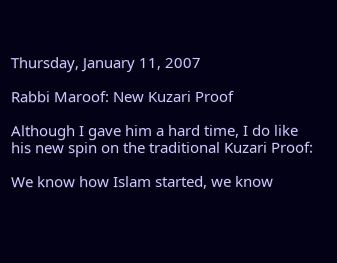Thursday, January 11, 2007

Rabbi Maroof: New Kuzari Proof

Although I gave him a hard time, I do like his new spin on the traditional Kuzari Proof:

We know how Islam started, we know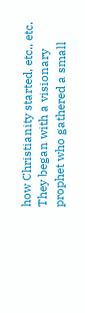how Christianity started, etc., etc. They began with a visionary prophet who gathered a small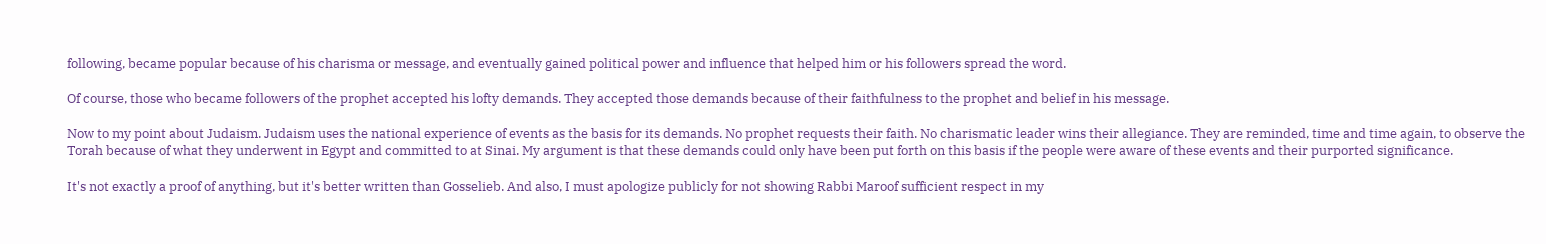following, became popular because of his charisma or message, and eventually gained political power and influence that helped him or his followers spread the word.

Of course, those who became followers of the prophet accepted his lofty demands. They accepted those demands because of their faithfulness to the prophet and belief in his message.

Now to my point about Judaism. Judaism uses the national experience of events as the basis for its demands. No prophet requests their faith. No charismatic leader wins their allegiance. They are reminded, time and time again, to observe the Torah because of what they underwent in Egypt and committed to at Sinai. My argument is that these demands could only have been put forth on this basis if the people were aware of these events and their purported significance.

It's not exactly a proof of anything, but it's better written than Gosselieb. And also, I must apologize publicly for not showing Rabbi Maroof sufficient respect in my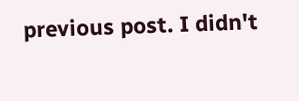previous post. I didn't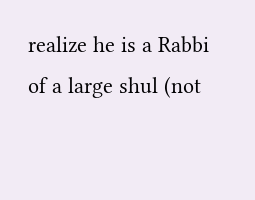realize he is a Rabbi of a large shul (not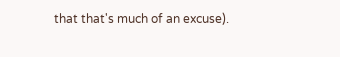that that's much of an excuse).